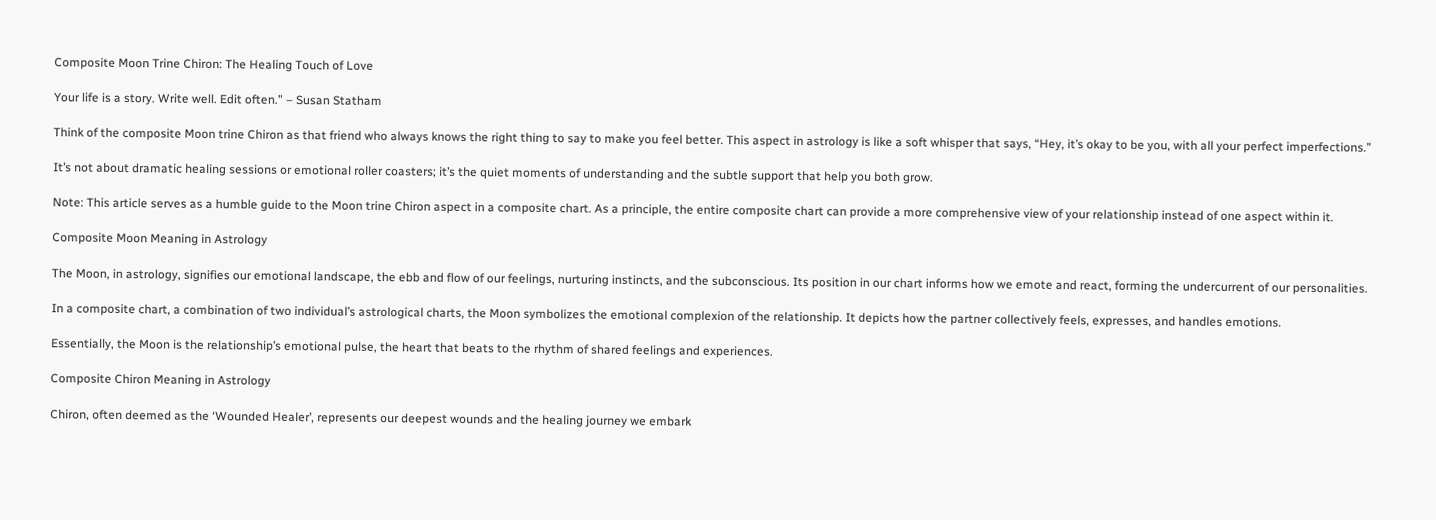Composite Moon Trine Chiron: The Healing Touch of Love

Your life is a story. Write well. Edit often.” – Susan Statham

Think of the composite Moon trine Chiron as that friend who always knows the right thing to say to make you feel better. This aspect in astrology is like a soft whisper that says, “Hey, it’s okay to be you, with all your perfect imperfections.”

It’s not about dramatic healing sessions or emotional roller coasters; it’s the quiet moments of understanding and the subtle support that help you both grow.

Note: This article serves as a humble guide to the Moon trine Chiron aspect in a composite chart. As a principle, the entire composite chart can provide a more comprehensive view of your relationship instead of one aspect within it.

Composite Moon Meaning in Astrology

The Moon, in astrology, signifies our emotional landscape, the ebb and flow of our feelings, nurturing instincts, and the subconscious. Its position in our chart informs how we emote and react, forming the undercurrent of our personalities.

In a composite chart, a combination of two individual’s astrological charts, the Moon symbolizes the emotional complexion of the relationship. It depicts how the partner collectively feels, expresses, and handles emotions.

Essentially, the Moon is the relationship’s emotional pulse, the heart that beats to the rhythm of shared feelings and experiences.

Composite Chiron Meaning in Astrology

Chiron, often deemed as the ‘Wounded Healer’, represents our deepest wounds and the healing journey we embark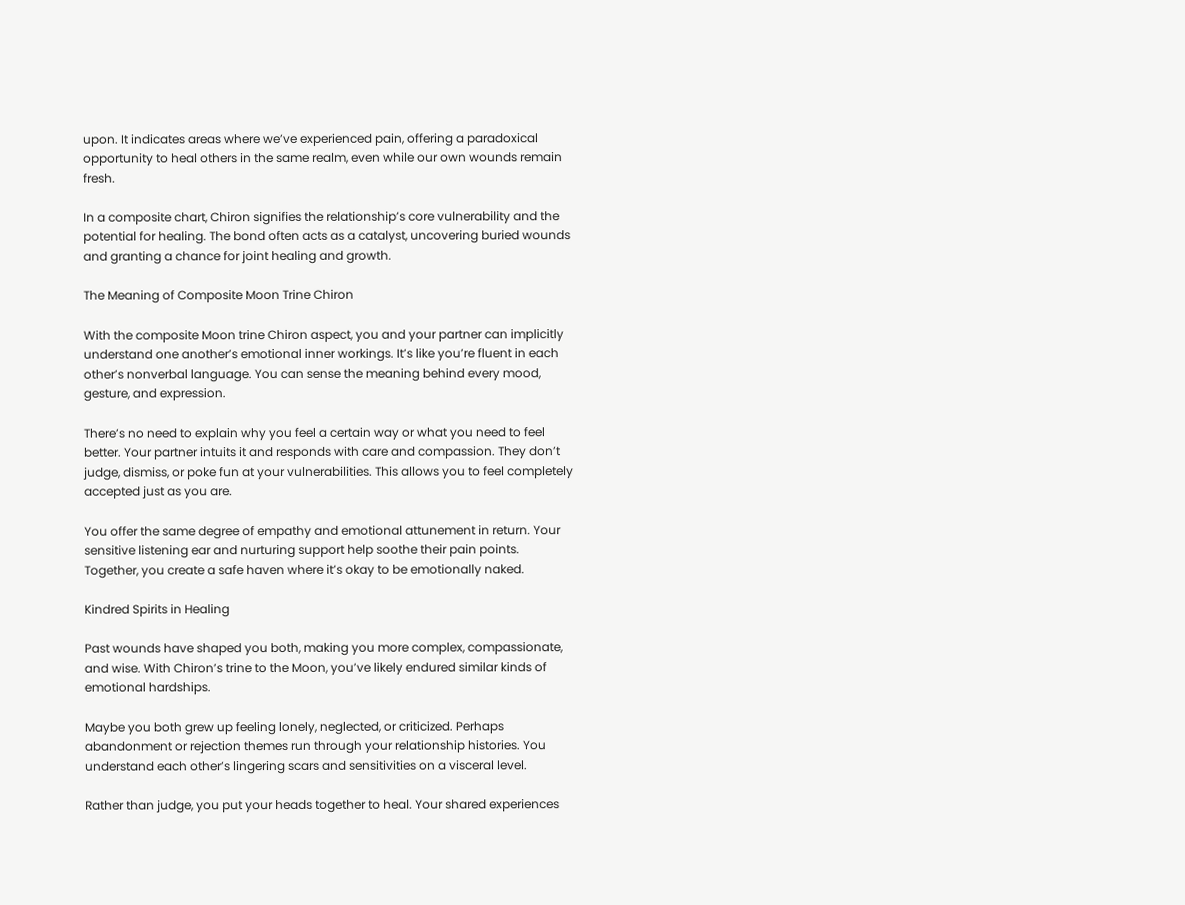upon. It indicates areas where we’ve experienced pain, offering a paradoxical opportunity to heal others in the same realm, even while our own wounds remain fresh.

In a composite chart, Chiron signifies the relationship’s core vulnerability and the potential for healing. The bond often acts as a catalyst, uncovering buried wounds and granting a chance for joint healing and growth.

The Meaning of Composite Moon Trine Chiron

With the composite Moon trine Chiron aspect, you and your partner can implicitly understand one another’s emotional inner workings. It’s like you’re fluent in each other’s nonverbal language. You can sense the meaning behind every mood, gesture, and expression.

There’s no need to explain why you feel a certain way or what you need to feel better. Your partner intuits it and responds with care and compassion. They don’t judge, dismiss, or poke fun at your vulnerabilities. This allows you to feel completely accepted just as you are.

You offer the same degree of empathy and emotional attunement in return. Your sensitive listening ear and nurturing support help soothe their pain points. Together, you create a safe haven where it’s okay to be emotionally naked.

Kindred Spirits in Healing

Past wounds have shaped you both, making you more complex, compassionate, and wise. With Chiron’s trine to the Moon, you’ve likely endured similar kinds of emotional hardships.

Maybe you both grew up feeling lonely, neglected, or criticized. Perhaps abandonment or rejection themes run through your relationship histories. You understand each other’s lingering scars and sensitivities on a visceral level.

Rather than judge, you put your heads together to heal. Your shared experiences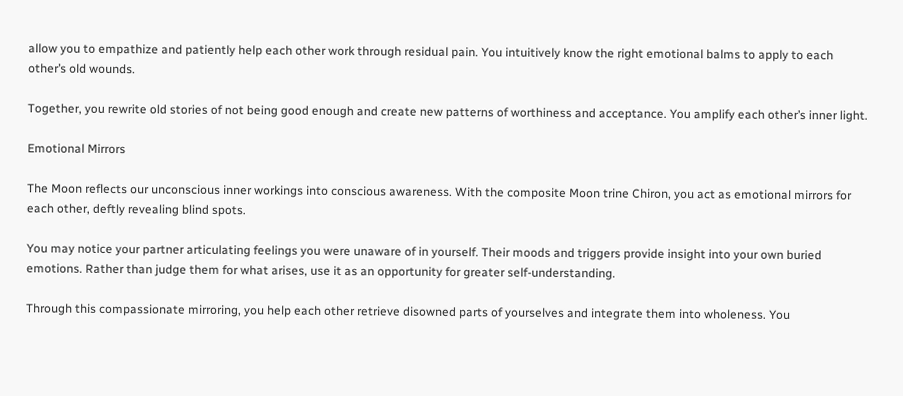allow you to empathize and patiently help each other work through residual pain. You intuitively know the right emotional balms to apply to each other’s old wounds.

Together, you rewrite old stories of not being good enough and create new patterns of worthiness and acceptance. You amplify each other’s inner light.

Emotional Mirrors

The Moon reflects our unconscious inner workings into conscious awareness. With the composite Moon trine Chiron, you act as emotional mirrors for each other, deftly revealing blind spots.

You may notice your partner articulating feelings you were unaware of in yourself. Their moods and triggers provide insight into your own buried emotions. Rather than judge them for what arises, use it as an opportunity for greater self-understanding.

Through this compassionate mirroring, you help each other retrieve disowned parts of yourselves and integrate them into wholeness. You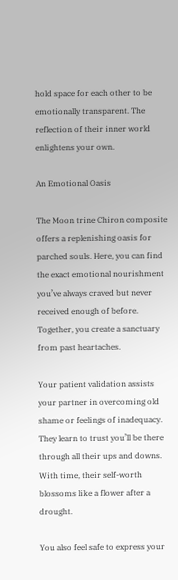hold space for each other to be emotionally transparent. The reflection of their inner world enlightens your own.

An Emotional Oasis

The Moon trine Chiron composite offers a replenishing oasis for parched souls. Here, you can find the exact emotional nourishment you’ve always craved but never received enough of before. Together, you create a sanctuary from past heartaches.

Your patient validation assists your partner in overcoming old shame or feelings of inadequacy. They learn to trust you’ll be there through all their ups and downs. With time, their self-worth blossoms like a flower after a drought.

You also feel safe to express your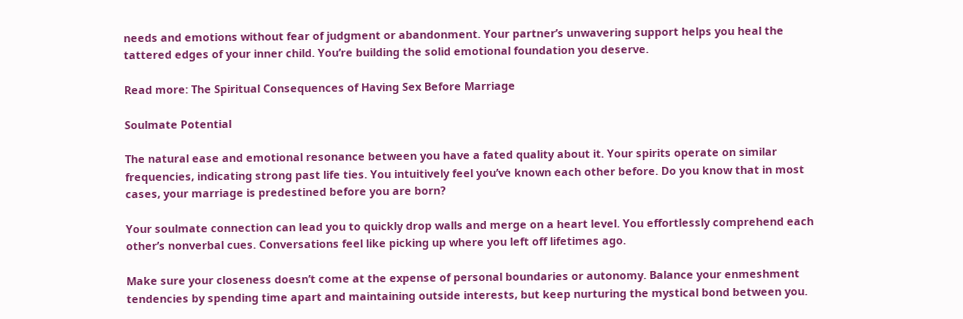needs and emotions without fear of judgment or abandonment. Your partner’s unwavering support helps you heal the tattered edges of your inner child. You’re building the solid emotional foundation you deserve.

Read more: The Spiritual Consequences of Having Sex Before Marriage

Soulmate Potential

The natural ease and emotional resonance between you have a fated quality about it. Your spirits operate on similar frequencies, indicating strong past life ties. You intuitively feel you’ve known each other before. Do you know that in most cases, your marriage is predestined before you are born?

Your soulmate connection can lead you to quickly drop walls and merge on a heart level. You effortlessly comprehend each other’s nonverbal cues. Conversations feel like picking up where you left off lifetimes ago.

Make sure your closeness doesn’t come at the expense of personal boundaries or autonomy. Balance your enmeshment tendencies by spending time apart and maintaining outside interests, but keep nurturing the mystical bond between you.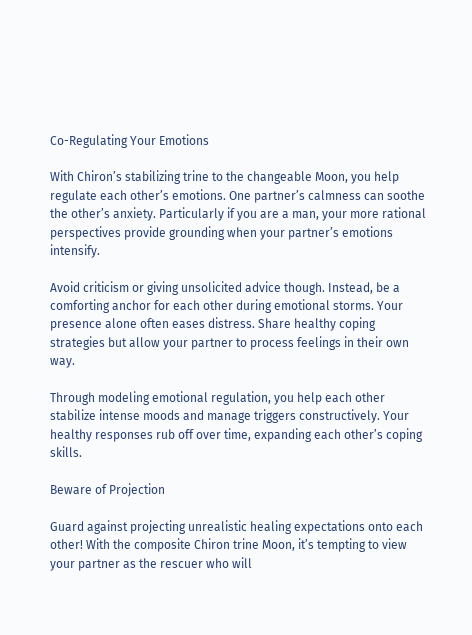Co-Regulating Your Emotions

With Chiron’s stabilizing trine to the changeable Moon, you help regulate each other’s emotions. One partner’s calmness can soothe the other’s anxiety. Particularly if you are a man, your more rational perspectives provide grounding when your partner’s emotions intensify.

Avoid criticism or giving unsolicited advice though. Instead, be a comforting anchor for each other during emotional storms. Your presence alone often eases distress. Share healthy coping strategies but allow your partner to process feelings in their own way.

Through modeling emotional regulation, you help each other stabilize intense moods and manage triggers constructively. Your healthy responses rub off over time, expanding each other’s coping skills.

Beware of Projection

Guard against projecting unrealistic healing expectations onto each other! With the composite Chiron trine Moon, it’s tempting to view your partner as the rescuer who will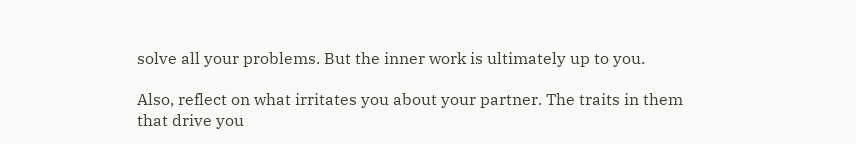solve all your problems. But the inner work is ultimately up to you.

Also, reflect on what irritates you about your partner. The traits in them that drive you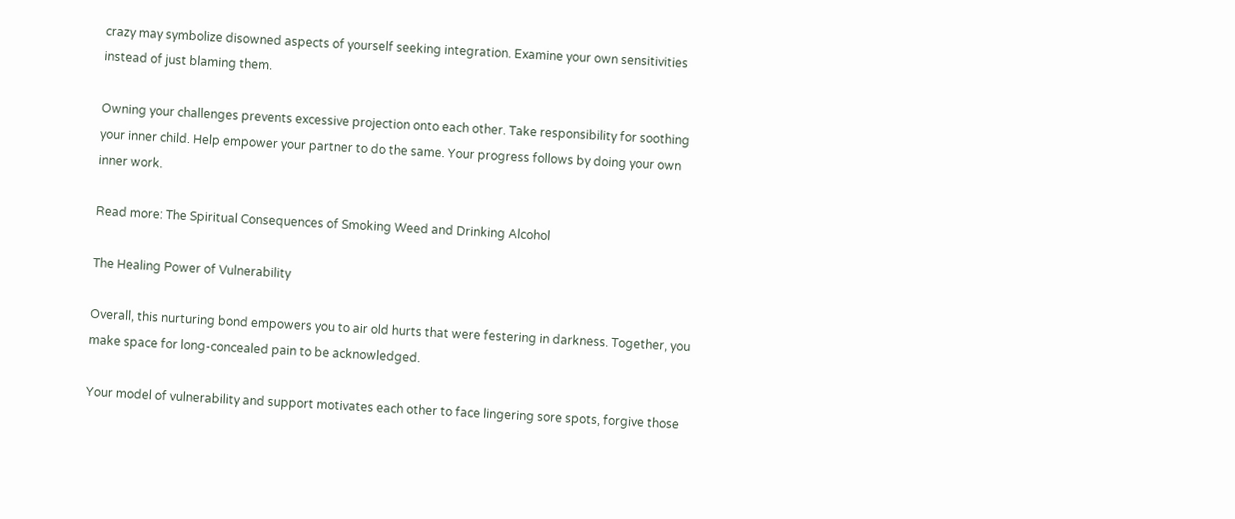crazy may symbolize disowned aspects of yourself seeking integration. Examine your own sensitivities instead of just blaming them.

Owning your challenges prevents excessive projection onto each other. Take responsibility for soothing your inner child. Help empower your partner to do the same. Your progress follows by doing your own inner work.

Read more: The Spiritual Consequences of Smoking Weed and Drinking Alcohol

The Healing Power of Vulnerability

Overall, this nurturing bond empowers you to air old hurts that were festering in darkness. Together, you make space for long-concealed pain to be acknowledged.

Your model of vulnerability and support motivates each other to face lingering sore spots, forgive those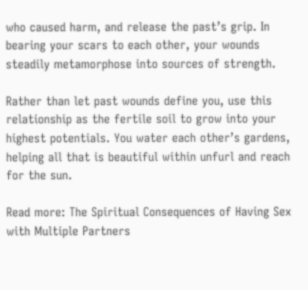who caused harm, and release the past’s grip. In bearing your scars to each other, your wounds steadily metamorphose into sources of strength.

Rather than let past wounds define you, use this relationship as the fertile soil to grow into your highest potentials. You water each other’s gardens, helping all that is beautiful within unfurl and reach for the sun.

Read more: The Spiritual Consequences of Having Sex with Multiple Partners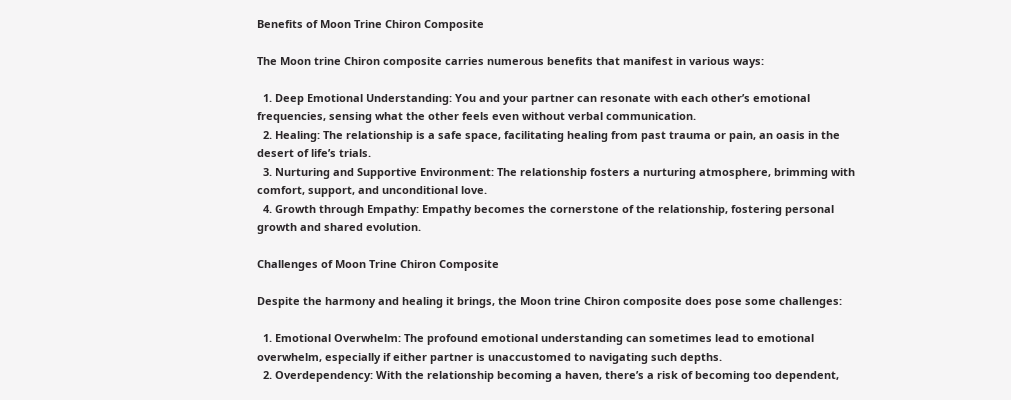Benefits of Moon Trine Chiron Composite

The Moon trine Chiron composite carries numerous benefits that manifest in various ways:

  1. Deep Emotional Understanding: You and your partner can resonate with each other’s emotional frequencies, sensing what the other feels even without verbal communication.
  2. Healing: The relationship is a safe space, facilitating healing from past trauma or pain, an oasis in the desert of life’s trials.
  3. Nurturing and Supportive Environment: The relationship fosters a nurturing atmosphere, brimming with comfort, support, and unconditional love.
  4. Growth through Empathy: Empathy becomes the cornerstone of the relationship, fostering personal growth and shared evolution.

Challenges of Moon Trine Chiron Composite

Despite the harmony and healing it brings, the Moon trine Chiron composite does pose some challenges:

  1. Emotional Overwhelm: The profound emotional understanding can sometimes lead to emotional overwhelm, especially if either partner is unaccustomed to navigating such depths.
  2. Overdependency: With the relationship becoming a haven, there’s a risk of becoming too dependent,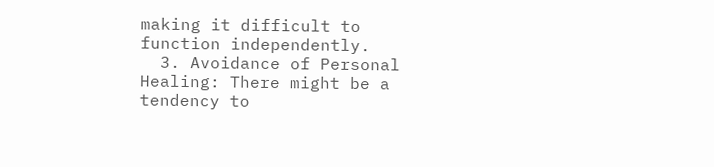making it difficult to function independently.
  3. Avoidance of Personal Healing: There might be a tendency to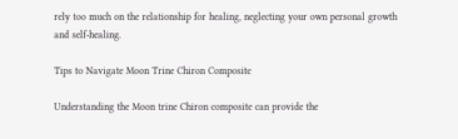rely too much on the relationship for healing, neglecting your own personal growth and self-healing.

Tips to Navigate Moon Trine Chiron Composite

Understanding the Moon trine Chiron composite can provide the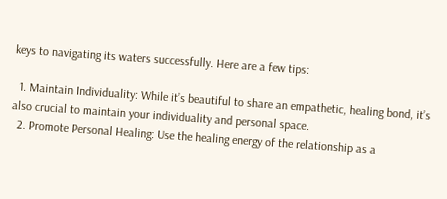keys to navigating its waters successfully. Here are a few tips:

  1. Maintain Individuality: While it’s beautiful to share an empathetic, healing bond, it’s also crucial to maintain your individuality and personal space.
  2. Promote Personal Healing: Use the healing energy of the relationship as a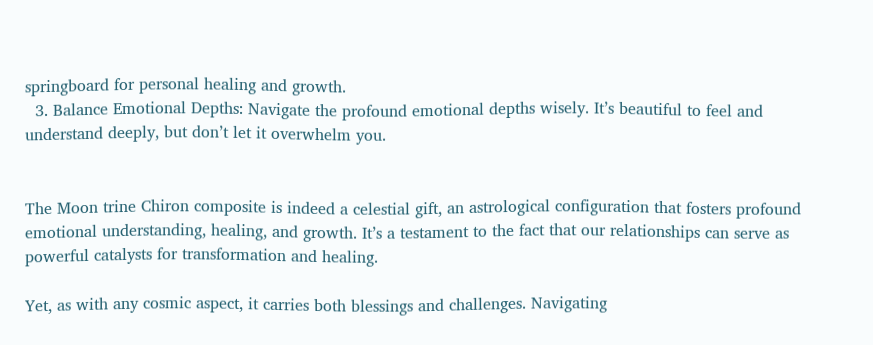springboard for personal healing and growth.
  3. Balance Emotional Depths: Navigate the profound emotional depths wisely. It’s beautiful to feel and understand deeply, but don’t let it overwhelm you.


The Moon trine Chiron composite is indeed a celestial gift, an astrological configuration that fosters profound emotional understanding, healing, and growth. It’s a testament to the fact that our relationships can serve as powerful catalysts for transformation and healing.

Yet, as with any cosmic aspect, it carries both blessings and challenges. Navigating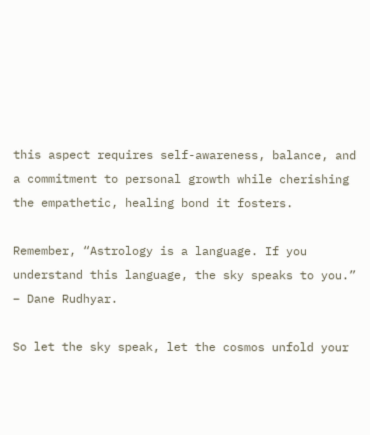this aspect requires self-awareness, balance, and a commitment to personal growth while cherishing the empathetic, healing bond it fosters.

Remember, “Astrology is a language. If you understand this language, the sky speaks to you.” – Dane Rudhyar.

So let the sky speak, let the cosmos unfold your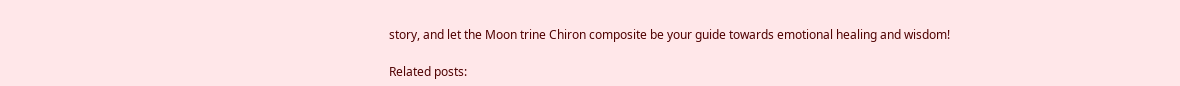story, and let the Moon trine Chiron composite be your guide towards emotional healing and wisdom!

Related posts: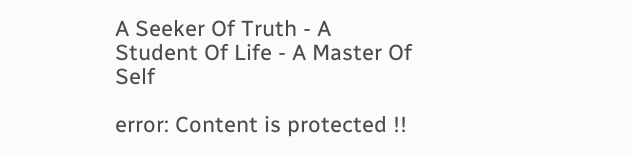A Seeker Of Truth - A Student Of Life - A Master Of Self

error: Content is protected !!